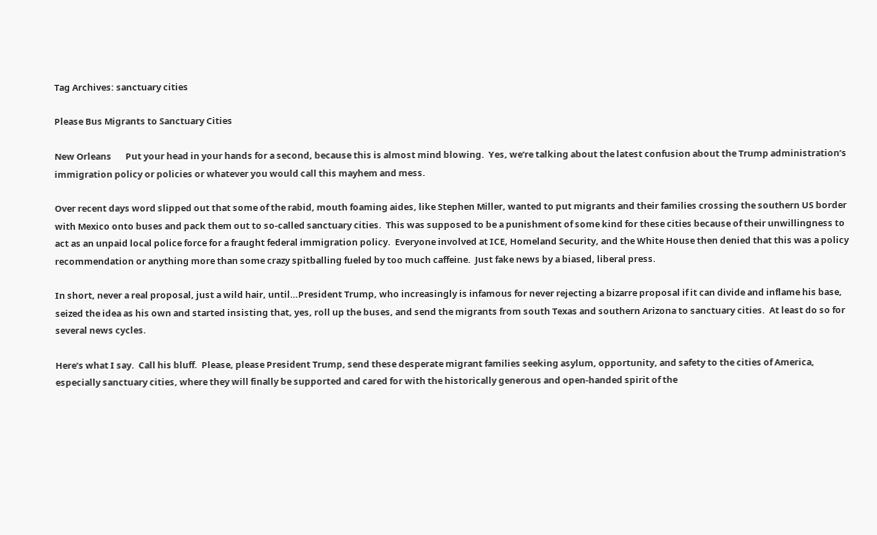Tag Archives: sanctuary cities

Please Bus Migrants to Sanctuary Cities

New Orleans       Put your head in your hands for a second, because this is almost mind blowing.  Yes, we’re talking about the latest confusion about the Trump administration’s immigration policy or policies or whatever you would call this mayhem and mess.

Over recent days word slipped out that some of the rabid, mouth foaming aides, like Stephen Miller, wanted to put migrants and their families crossing the southern US border with Mexico onto buses and pack them out to so-called sanctuary cities.  This was supposed to be a punishment of some kind for these cities because of their unwillingness to act as an unpaid local police force for a fraught federal immigration policy.  Everyone involved at ICE, Homeland Security, and the White House then denied that this was a policy recommendation or anything more than some crazy spitballing fueled by too much caffeine.  Just fake news by a biased, liberal press.

In short, never a real proposal, just a wild hair, until…President Trump, who increasingly is infamous for never rejecting a bizarre proposal if it can divide and inflame his base, seized the idea as his own and started insisting that, yes, roll up the buses, and send the migrants from south Texas and southern Arizona to sanctuary cities.  At least do so for several news cycles.

Here’s what I say.  Call his bluff.  Please, please President Trump, send these desperate migrant families seeking asylum, opportunity, and safety to the cities of America, especially sanctuary cities, where they will finally be supported and cared for with the historically generous and open-handed spirit of the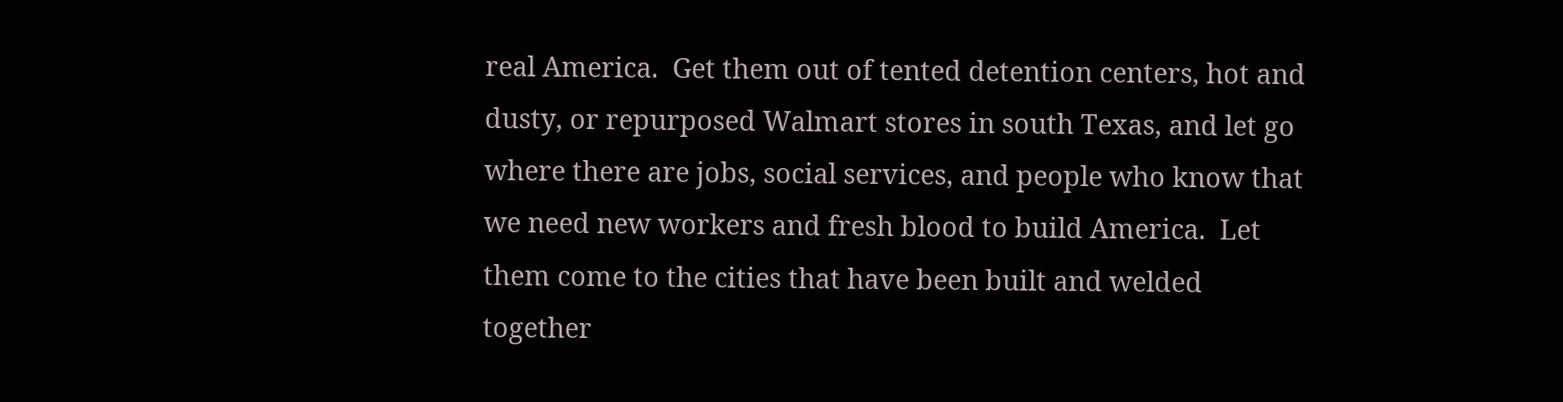real America.  Get them out of tented detention centers, hot and dusty, or repurposed Walmart stores in south Texas, and let go where there are jobs, social services, and people who know that we need new workers and fresh blood to build America.  Let them come to the cities that have been built and welded together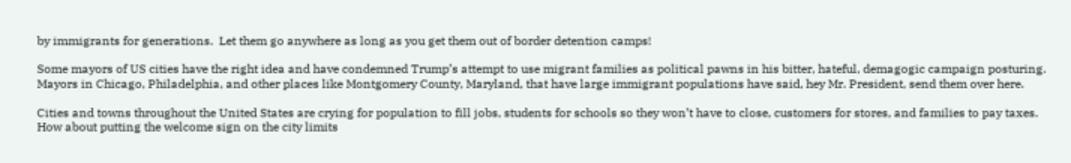by immigrants for generations.  Let them go anywhere as long as you get them out of border detention camps!

Some mayors of US cities have the right idea and have condemned Trump’s attempt to use migrant families as political pawns in his bitter, hateful, demagogic campaign posturing.  Mayors in Chicago, Philadelphia, and other places like Montgomery County, Maryland, that have large immigrant populations have said, hey Mr. President, send them over here.

Cities and towns throughout the United States are crying for population to fill jobs, students for schools so they won’t have to close, customers for stores, and families to pay taxes.  How about putting the welcome sign on the city limits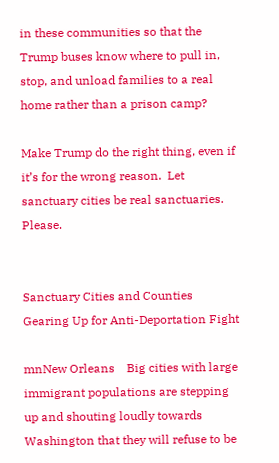in these communities so that the Trump buses know where to pull in, stop, and unload families to a real home rather than a prison camp?

Make Trump do the right thing, even if it’s for the wrong reason.  Let sanctuary cities be real sanctuaries.  Please.


Sanctuary Cities and Counties Gearing Up for Anti-Deportation Fight

mnNew Orleans    Big cities with large immigrant populations are stepping up and shouting loudly towards Washington that they will refuse to be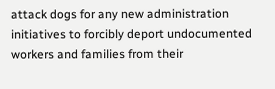attack dogs for any new administration initiatives to forcibly deport undocumented workers and families from their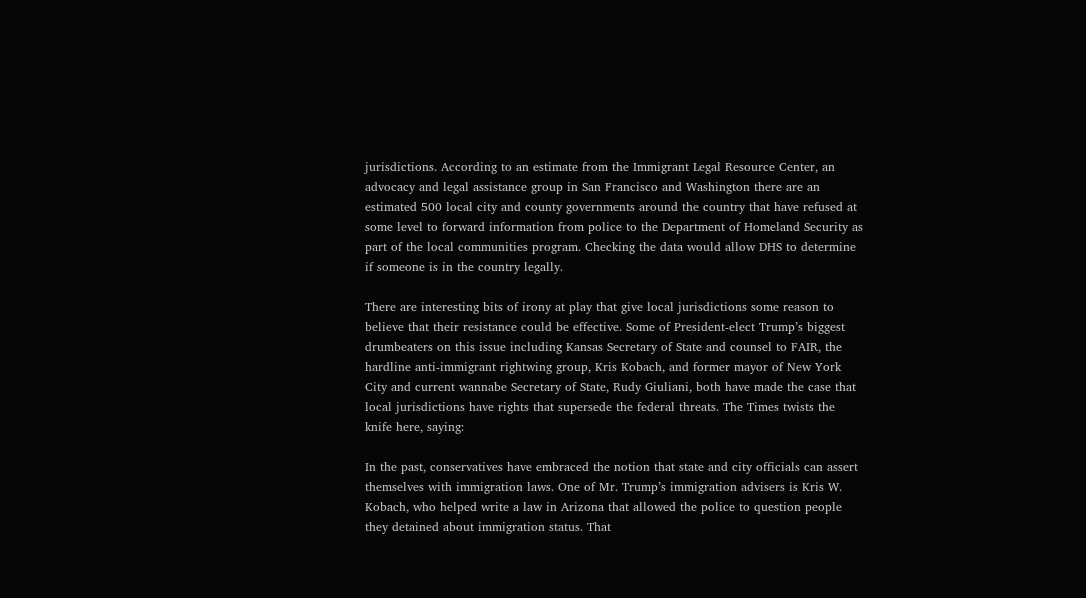jurisdictions. According to an estimate from the Immigrant Legal Resource Center, an advocacy and legal assistance group in San Francisco and Washington there are an estimated 500 local city and county governments around the country that have refused at some level to forward information from police to the Department of Homeland Security as part of the local communities program. Checking the data would allow DHS to determine if someone is in the country legally.

There are interesting bits of irony at play that give local jurisdictions some reason to believe that their resistance could be effective. Some of President-elect Trump’s biggest drumbeaters on this issue including Kansas Secretary of State and counsel to FAIR, the hardline anti-immigrant rightwing group, Kris Kobach, and former mayor of New York City and current wannabe Secretary of State, Rudy Giuliani, both have made the case that local jurisdictions have rights that supersede the federal threats. The Times twists the knife here, saying:

In the past, conservatives have embraced the notion that state and city officials can assert themselves with immigration laws. One of Mr. Trump’s immigration advisers is Kris W. Kobach, who helped write a law in Arizona that allowed the police to question people they detained about immigration status. That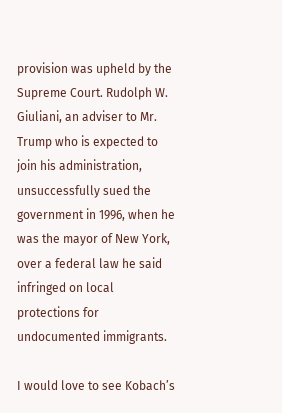provision was upheld by the Supreme Court. Rudolph W. Giuliani, an adviser to Mr. Trump who is expected to join his administration, unsuccessfully sued the government in 1996, when he was the mayor of New York, over a federal law he said infringed on local protections for undocumented immigrants.

I would love to see Kobach’s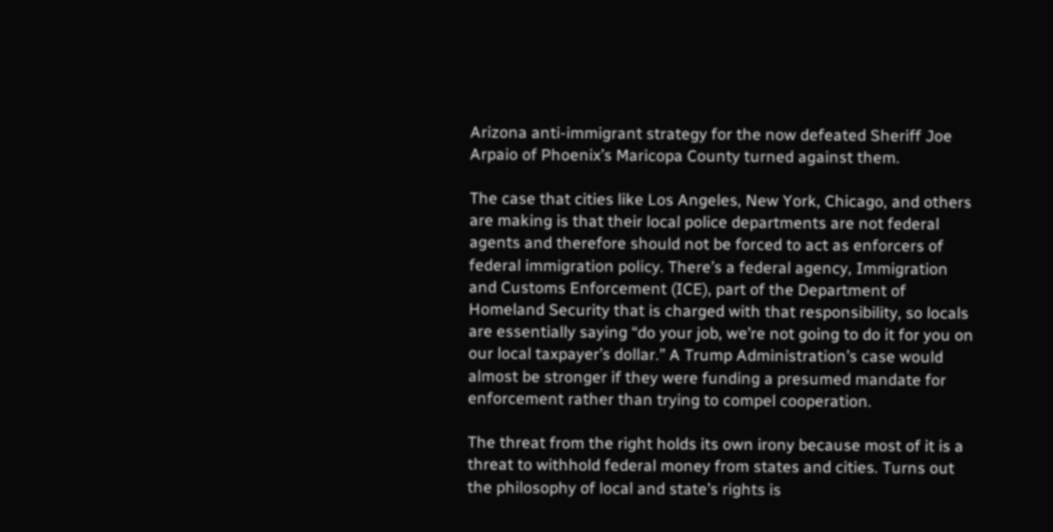Arizona anti-immigrant strategy for the now defeated Sheriff Joe Arpaio of Phoenix’s Maricopa County turned against them.

The case that cities like Los Angeles, New York, Chicago, and others are making is that their local police departments are not federal agents and therefore should not be forced to act as enforcers of federal immigration policy. There’s a federal agency, Immigration and Customs Enforcement (ICE), part of the Department of Homeland Security that is charged with that responsibility, so locals are essentially saying “do your job, we’re not going to do it for you on our local taxpayer’s dollar.” A Trump Administration’s case would almost be stronger if they were funding a presumed mandate for enforcement rather than trying to compel cooperation.

The threat from the right holds its own irony because most of it is a threat to withhold federal money from states and cities. Turns out the philosophy of local and state’s rights is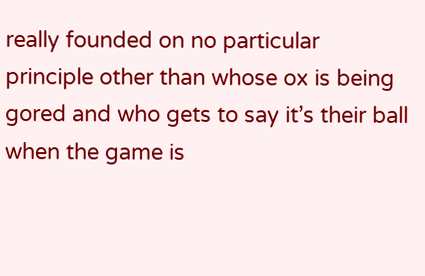really founded on no particular principle other than whose ox is being gored and who gets to say it’s their ball when the game is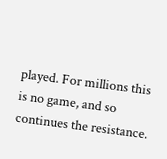played. For millions this is no game, and so continues the resistance.